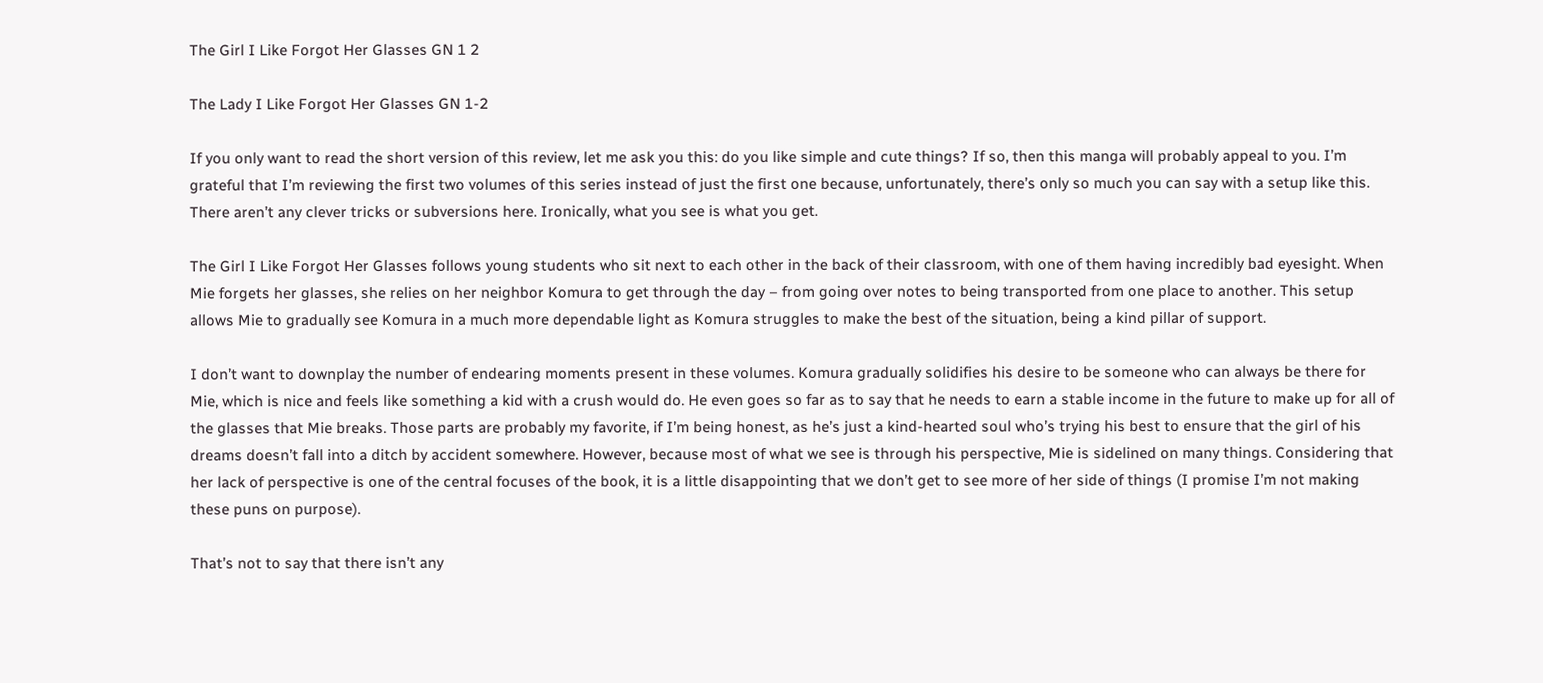The Girl I Like Forgot Her Glasses GN 1 2

The Lady I Like Forgot Her Glasses GN 1-2

If you only want to read the short version of this review, let me ask you this: do you like simple and cute things? If so, then this manga will probably appeal to you. I’m grateful that I’m reviewing the first two volumes of this series instead of just the first one because, unfortunately, there’s only so much you can say with a setup like this. There aren’t any clever tricks or subversions here. Ironically, what you see is what you get.

The Girl I Like Forgot Her Glasses follows young students who sit next to each other in the back of their classroom, with one of them having incredibly bad eyesight. When Mie forgets her glasses, she relies on her neighbor Komura to get through the day – from going over notes to being transported from one place to another. This setup allows Mie to gradually see Komura in a much more dependable light as Komura struggles to make the best of the situation, being a kind pillar of support.

I don’t want to downplay the number of endearing moments present in these volumes. Komura gradually solidifies his desire to be someone who can always be there for Mie, which is nice and feels like something a kid with a crush would do. He even goes so far as to say that he needs to earn a stable income in the future to make up for all of the glasses that Mie breaks. Those parts are probably my favorite, if I’m being honest, as he’s just a kind-hearted soul who’s trying his best to ensure that the girl of his dreams doesn’t fall into a ditch by accident somewhere. However, because most of what we see is through his perspective, Mie is sidelined on many things. Considering that her lack of perspective is one of the central focuses of the book, it is a little disappointing that we don’t get to see more of her side of things (I promise I’m not making these puns on purpose).

That’s not to say that there isn’t any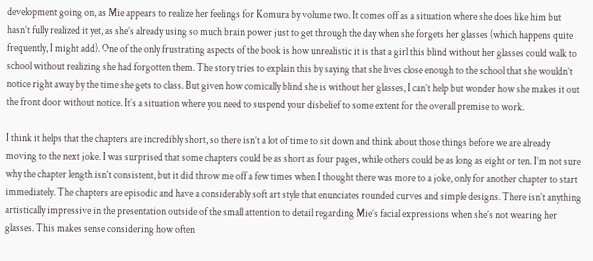development going on, as Mie appears to realize her feelings for Komura by volume two. It comes off as a situation where she does like him but hasn’t fully realized it yet, as she’s already using so much brain power just to get through the day when she forgets her glasses (which happens quite frequently, I might add). One of the only frustrating aspects of the book is how unrealistic it is that a girl this blind without her glasses could walk to school without realizing she had forgotten them. The story tries to explain this by saying that she lives close enough to the school that she wouldn’t notice right away by the time she gets to class. But given how comically blind she is without her glasses, I can’t help but wonder how she makes it out the front door without notice. It’s a situation where you need to suspend your disbelief to some extent for the overall premise to work.

I think it helps that the chapters are incredibly short, so there isn’t a lot of time to sit down and think about those things before we are already moving to the next joke. I was surprised that some chapters could be as short as four pages, while others could be as long as eight or ten. I’m not sure why the chapter length isn’t consistent, but it did throw me off a few times when I thought there was more to a joke, only for another chapter to start immediately. The chapters are episodic and have a considerably soft art style that enunciates rounded curves and simple designs. There isn’t anything artistically impressive in the presentation outside of the small attention to detail regarding Mie’s facial expressions when she’s not wearing her glasses. This makes sense considering how often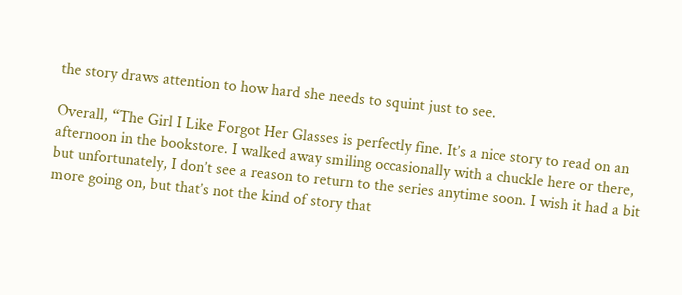the story draws attention to how hard she needs to squint just to see.

Overall, “The Girl I Like Forgot Her Glasses is perfectly fine. It’s a nice story to read on an afternoon in the bookstore. I walked away smiling occasionally with a chuckle here or there, but unfortunately, I don’t see a reason to return to the series anytime soon. I wish it had a bit more going on, but that’s not the kind of story that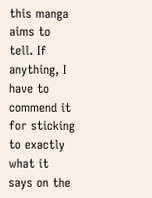this manga aims to tell. If anything, I have to commend it for sticking to exactly what it says on the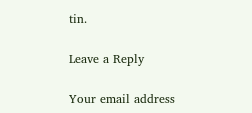tin.

Leave a Reply

Your email address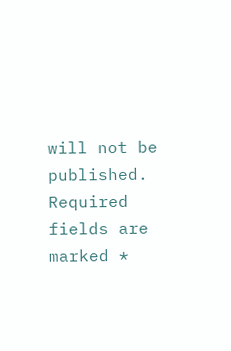will not be published. Required fields are marked *